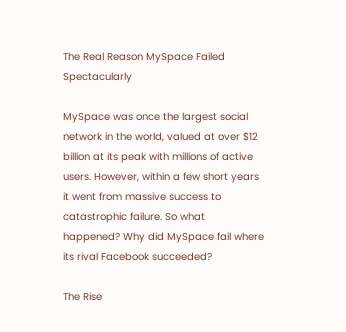The Real Reason MySpace Failed Spectacularly

MySpace was once the largest social network in the world, valued at over $12 billion at its peak with millions of active users. However, within a few short years it went from massive success to catastrophic failure. So what happened? Why did MySpace fail where its rival Facebook succeeded?

The Rise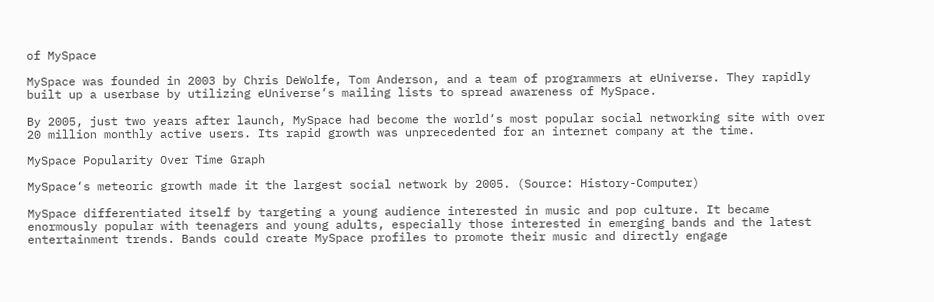of MySpace

MySpace was founded in 2003 by Chris DeWolfe, Tom Anderson, and a team of programmers at eUniverse. They rapidly built up a userbase by utilizing eUniverse‘s mailing lists to spread awareness of MySpace.

By 2005, just two years after launch, MySpace had become the world‘s most popular social networking site with over 20 million monthly active users. Its rapid growth was unprecedented for an internet company at the time.

MySpace Popularity Over Time Graph

MySpace‘s meteoric growth made it the largest social network by 2005. (Source: History-Computer)

MySpace differentiated itself by targeting a young audience interested in music and pop culture. It became enormously popular with teenagers and young adults, especially those interested in emerging bands and the latest entertainment trends. Bands could create MySpace profiles to promote their music and directly engage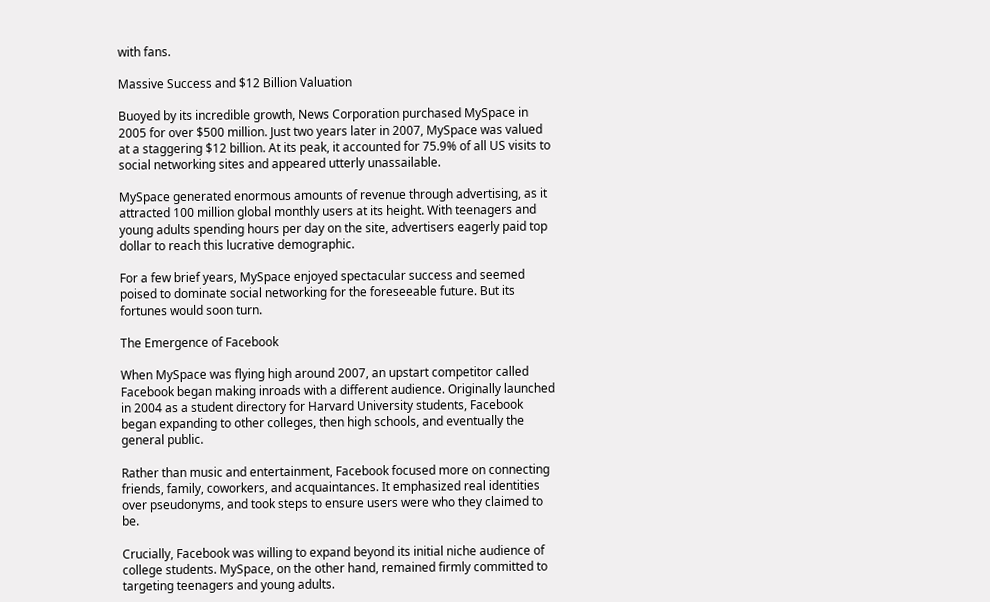with fans.

Massive Success and $12 Billion Valuation

Buoyed by its incredible growth, News Corporation purchased MySpace in 2005 for over $500 million. Just two years later in 2007, MySpace was valued at a staggering $12 billion. At its peak, it accounted for 75.9% of all US visits to social networking sites and appeared utterly unassailable.

MySpace generated enormous amounts of revenue through advertising, as it attracted 100 million global monthly users at its height. With teenagers and young adults spending hours per day on the site, advertisers eagerly paid top dollar to reach this lucrative demographic.

For a few brief years, MySpace enjoyed spectacular success and seemed poised to dominate social networking for the foreseeable future. But its fortunes would soon turn.

The Emergence of Facebook

When MySpace was flying high around 2007, an upstart competitor called Facebook began making inroads with a different audience. Originally launched in 2004 as a student directory for Harvard University students, Facebook began expanding to other colleges, then high schools, and eventually the general public.

Rather than music and entertainment, Facebook focused more on connecting friends, family, coworkers, and acquaintances. It emphasized real identities over pseudonyms, and took steps to ensure users were who they claimed to be.

Crucially, Facebook was willing to expand beyond its initial niche audience of college students. MySpace, on the other hand, remained firmly committed to targeting teenagers and young adults.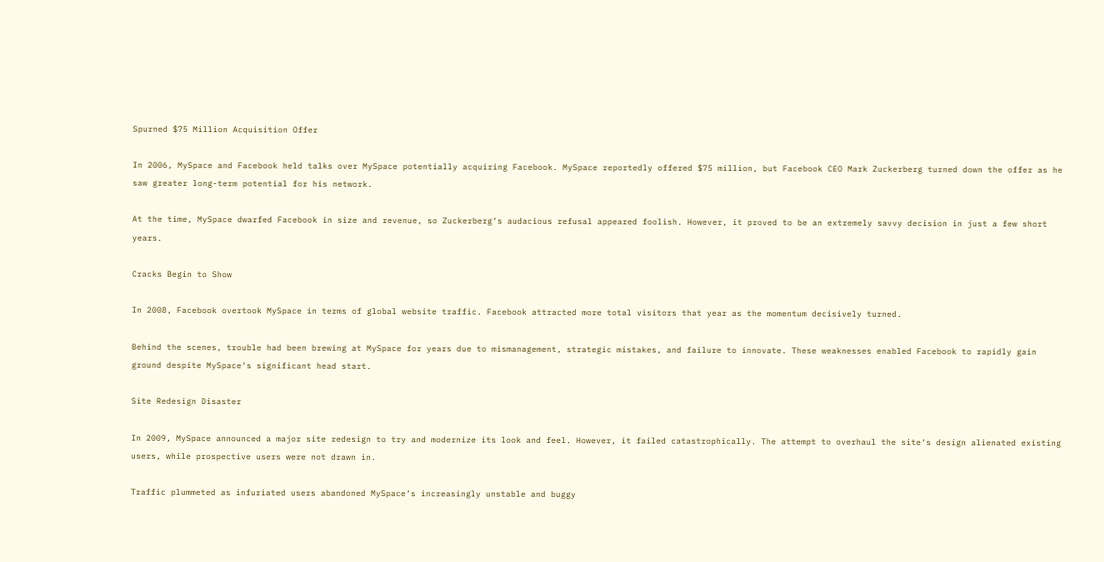Spurned $75 Million Acquisition Offer

In 2006, MySpace and Facebook held talks over MySpace potentially acquiring Facebook. MySpace reportedly offered $75 million, but Facebook CEO Mark Zuckerberg turned down the offer as he saw greater long-term potential for his network.

At the time, MySpace dwarfed Facebook in size and revenue, so Zuckerberg‘s audacious refusal appeared foolish. However, it proved to be an extremely savvy decision in just a few short years.

Cracks Begin to Show

In 2008, Facebook overtook MySpace in terms of global website traffic. Facebook attracted more total visitors that year as the momentum decisively turned.

Behind the scenes, trouble had been brewing at MySpace for years due to mismanagement, strategic mistakes, and failure to innovate. These weaknesses enabled Facebook to rapidly gain ground despite MySpace‘s significant head start.

Site Redesign Disaster

In 2009, MySpace announced a major site redesign to try and modernize its look and feel. However, it failed catastrophically. The attempt to overhaul the site‘s design alienated existing users, while prospective users were not drawn in.

Traffic plummeted as infuriated users abandoned MySpace‘s increasingly unstable and buggy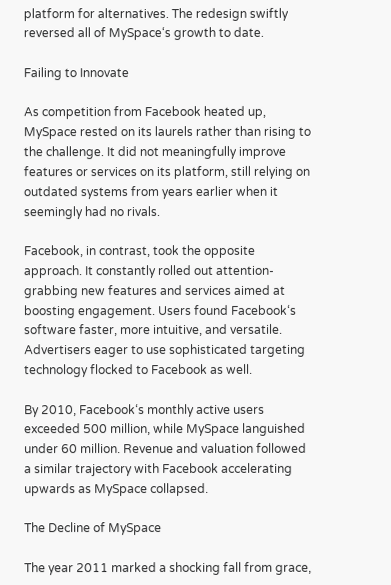platform for alternatives. The redesign swiftly reversed all of MySpace‘s growth to date.

Failing to Innovate

As competition from Facebook heated up, MySpace rested on its laurels rather than rising to the challenge. It did not meaningfully improve features or services on its platform, still relying on outdated systems from years earlier when it seemingly had no rivals.

Facebook, in contrast, took the opposite approach. It constantly rolled out attention-grabbing new features and services aimed at boosting engagement. Users found Facebook‘s software faster, more intuitive, and versatile. Advertisers eager to use sophisticated targeting technology flocked to Facebook as well.

By 2010, Facebook‘s monthly active users exceeded 500 million, while MySpace languished under 60 million. Revenue and valuation followed a similar trajectory with Facebook accelerating upwards as MySpace collapsed.

The Decline of MySpace

The year 2011 marked a shocking fall from grace,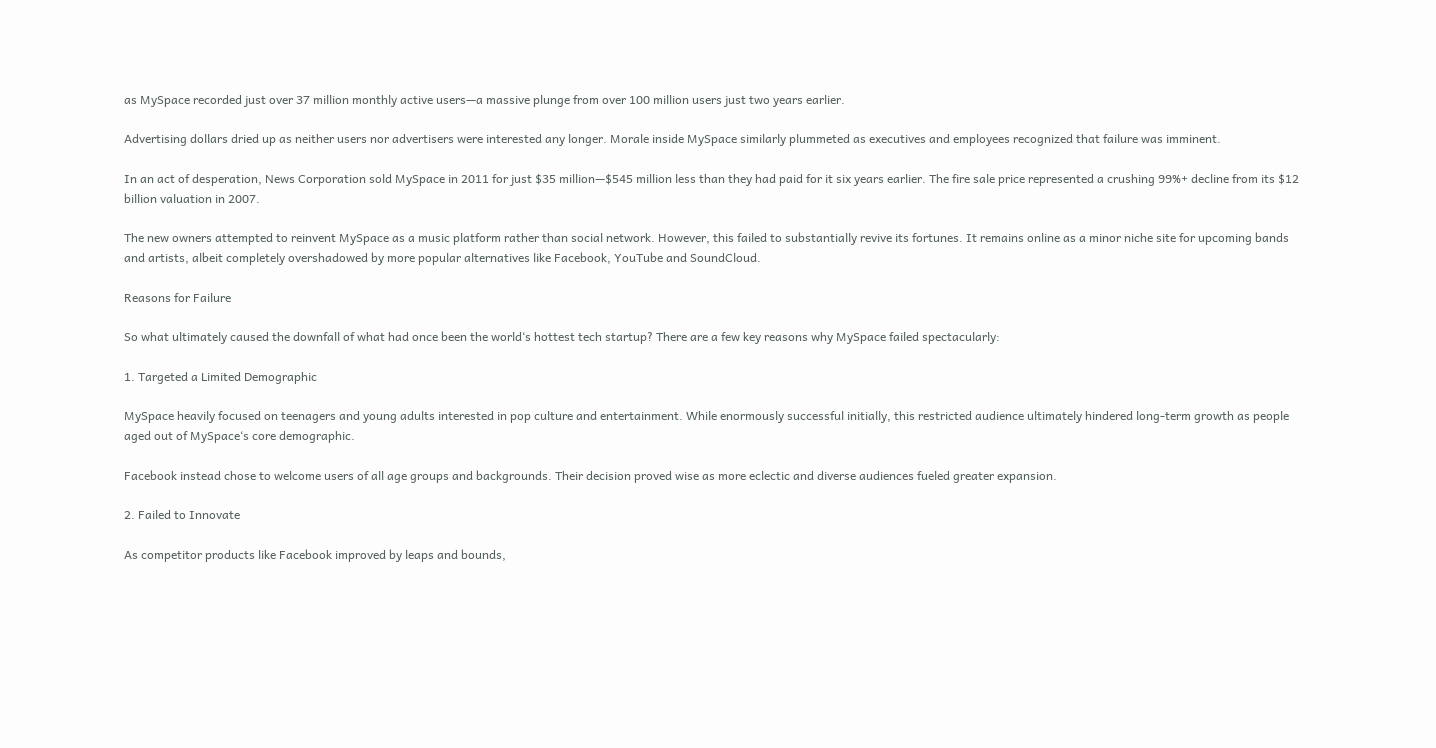as MySpace recorded just over 37 million monthly active users—a massive plunge from over 100 million users just two years earlier.

Advertising dollars dried up as neither users nor advertisers were interested any longer. Morale inside MySpace similarly plummeted as executives and employees recognized that failure was imminent.

In an act of desperation, News Corporation sold MySpace in 2011 for just $35 million—$545 million less than they had paid for it six years earlier. The fire sale price represented a crushing 99%+ decline from its $12 billion valuation in 2007.

The new owners attempted to reinvent MySpace as a music platform rather than social network. However, this failed to substantially revive its fortunes. It remains online as a minor niche site for upcoming bands and artists, albeit completely overshadowed by more popular alternatives like Facebook, YouTube and SoundCloud.

Reasons for Failure

So what ultimately caused the downfall of what had once been the world‘s hottest tech startup? There are a few key reasons why MySpace failed spectacularly:

1. Targeted a Limited Demographic

MySpace heavily focused on teenagers and young adults interested in pop culture and entertainment. While enormously successful initially, this restricted audience ultimately hindered long-term growth as people aged out of MySpace‘s core demographic.

Facebook instead chose to welcome users of all age groups and backgrounds. Their decision proved wise as more eclectic and diverse audiences fueled greater expansion.

2. Failed to Innovate

As competitor products like Facebook improved by leaps and bounds,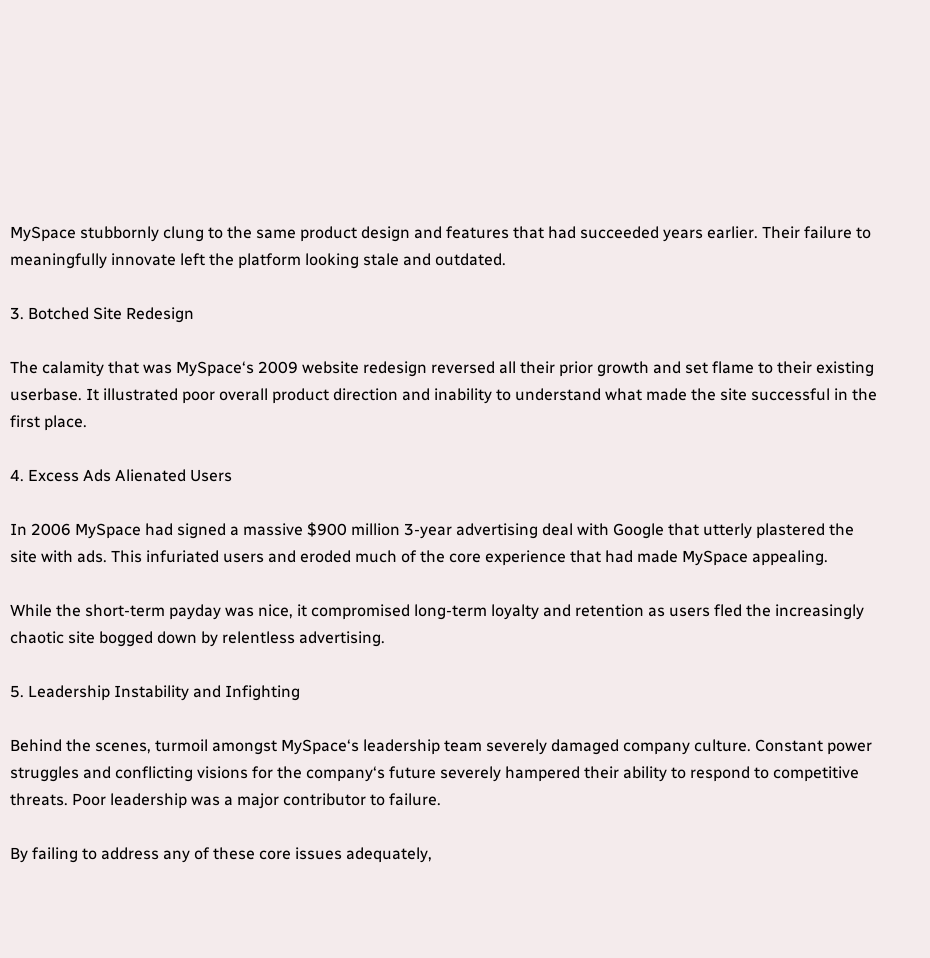MySpace stubbornly clung to the same product design and features that had succeeded years earlier. Their failure to meaningfully innovate left the platform looking stale and outdated.

3. Botched Site Redesign

The calamity that was MySpace‘s 2009 website redesign reversed all their prior growth and set flame to their existing userbase. It illustrated poor overall product direction and inability to understand what made the site successful in the first place.

4. Excess Ads Alienated Users

In 2006 MySpace had signed a massive $900 million 3-year advertising deal with Google that utterly plastered the site with ads. This infuriated users and eroded much of the core experience that had made MySpace appealing.

While the short-term payday was nice, it compromised long-term loyalty and retention as users fled the increasingly chaotic site bogged down by relentless advertising.

5. Leadership Instability and Infighting

Behind the scenes, turmoil amongst MySpace‘s leadership team severely damaged company culture. Constant power struggles and conflicting visions for the company‘s future severely hampered their ability to respond to competitive threats. Poor leadership was a major contributor to failure.

By failing to address any of these core issues adequately,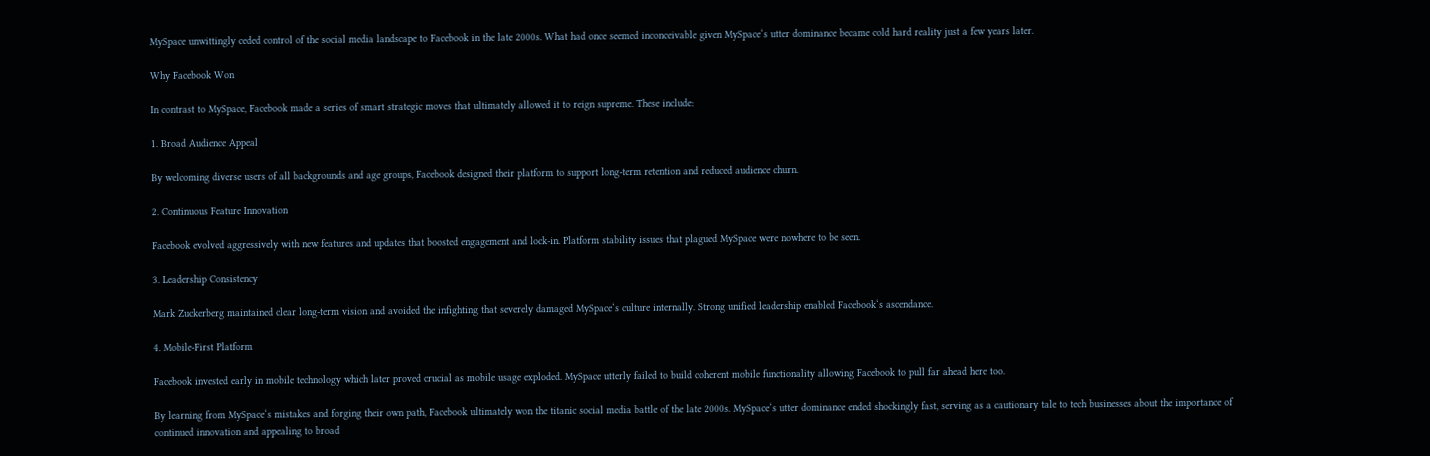MySpace unwittingly ceded control of the social media landscape to Facebook in the late 2000s. What had once seemed inconceivable given MySpace‘s utter dominance became cold hard reality just a few years later.

Why Facebook Won

In contrast to MySpace, Facebook made a series of smart strategic moves that ultimately allowed it to reign supreme. These include:

1. Broad Audience Appeal

By welcoming diverse users of all backgrounds and age groups, Facebook designed their platform to support long-term retention and reduced audience churn.

2. Continuous Feature Innovation

Facebook evolved aggressively with new features and updates that boosted engagement and lock-in. Platform stability issues that plagued MySpace were nowhere to be seen.

3. Leadership Consistency

Mark Zuckerberg maintained clear long-term vision and avoided the infighting that severely damaged MySpace‘s culture internally. Strong unified leadership enabled Facebook‘s ascendance.

4. Mobile-First Platform

Facebook invested early in mobile technology which later proved crucial as mobile usage exploded. MySpace utterly failed to build coherent mobile functionality allowing Facebook to pull far ahead here too.

By learning from MySpace‘s mistakes and forging their own path, Facebook ultimately won the titanic social media battle of the late 2000s. MySpace‘s utter dominance ended shockingly fast, serving as a cautionary tale to tech businesses about the importance of continued innovation and appealing to broad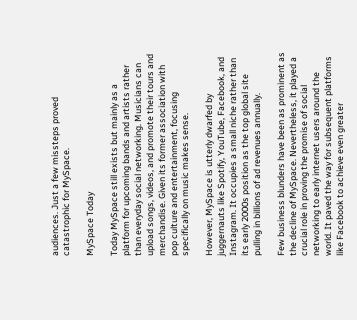audiences. Just a few missteps proved catastrophic for MySpace.

MySpace Today

Today MySpace still exists but mainly as a platform for upcoming bands and artists rather than everyday social networking. Musicians can upload songs, videos, and promote their tours and merchandise. Given its former association with pop culture and entertainment, focusing specifically on music makes sense.

However, MySpace is utterly dwarfed by juggernauts like Spotify, YouTube, Facebook, and Instagram. It occupies a small niche rather than its early 2000s position as the top global site pulling in billions of ad revenues annually.

Few business blunders have been as prominent as the decline of MySpace. Nevertheless, it played a crucial role in proving the promise of social networking to early internet users around the world. It paved the way for subsequent platforms like Facebook to achieve even greater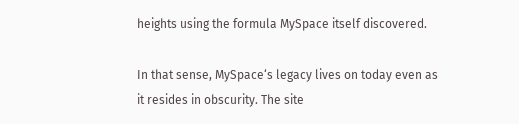heights using the formula MySpace itself discovered.

In that sense, MySpace‘s legacy lives on today even as it resides in obscurity. The site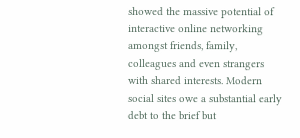showed the massive potential of interactive online networking amongst friends, family, colleagues and even strangers with shared interests. Modern social sites owe a substantial early debt to the brief but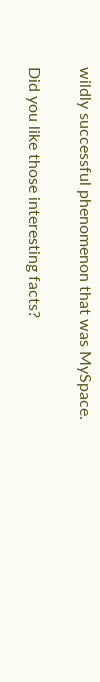wildly successful phenomenon that was MySpace.

Did you like those interesting facts?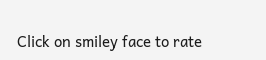Click on smiley face to rate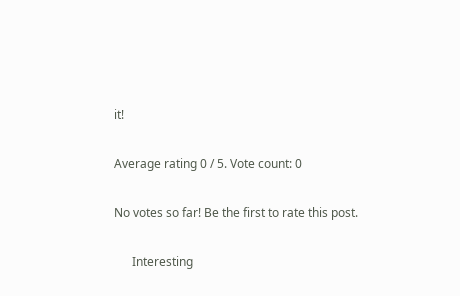it!

Average rating 0 / 5. Vote count: 0

No votes so far! Be the first to rate this post.

      Interesting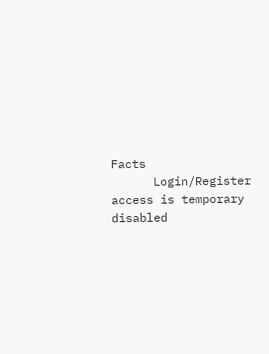Facts
      Login/Register access is temporary disabled